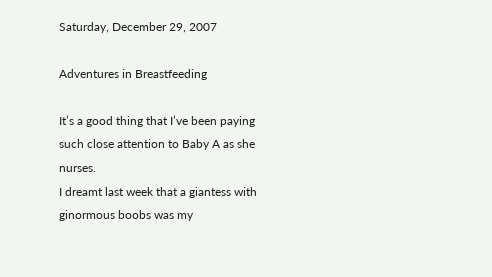Saturday, December 29, 2007

Adventures in Breastfeeding

It’s a good thing that I’ve been paying such close attention to Baby A as she nurses.
I dreamt last week that a giantess with ginormous boobs was my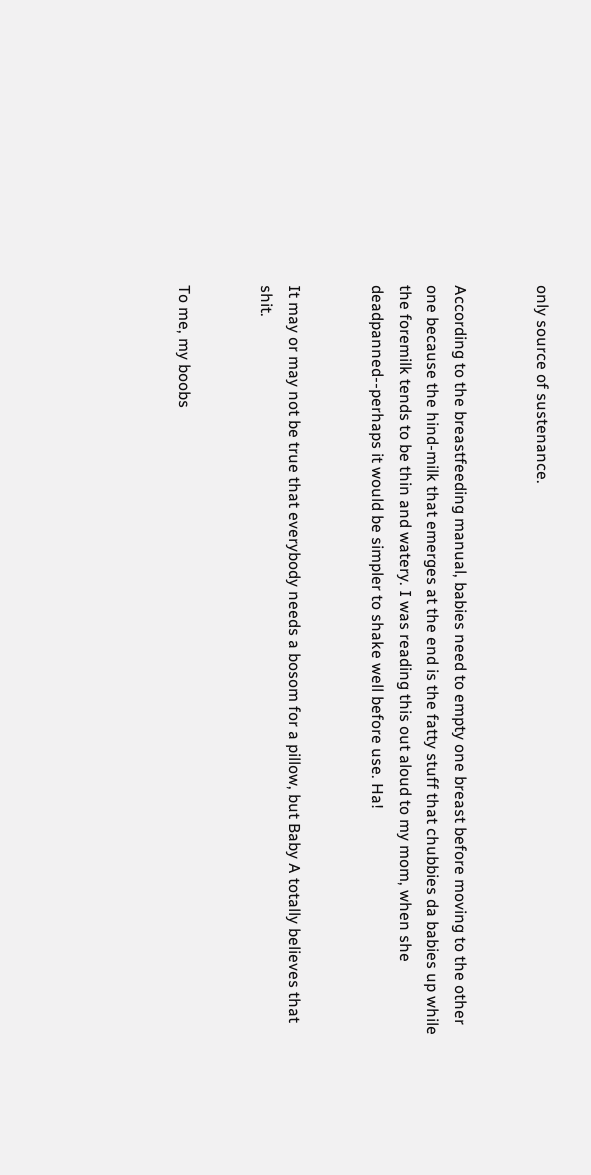only source of sustenance.


According to the breastfeeding manual, babies need to empty one breast before moving to the other one because the hind-milk that emerges at the end is the fatty stuff that chubbies da babies up while the foremilk tends to be thin and watery. I was reading this out aloud to my mom, when she deadpanned--perhaps it would be simpler to shake well before use. Ha!


It may or may not be true that everybody needs a bosom for a pillow, but Baby A totally believes that shit.


To me, my boobs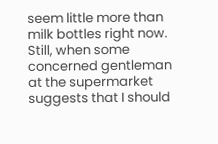seem little more than milk bottles right now. Still, when some concerned gentleman at the supermarket suggests that I should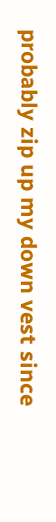probably zip up my down vest since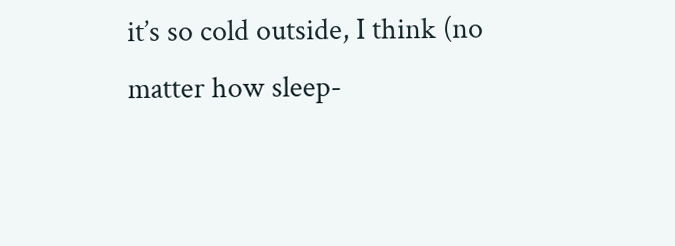it’s so cold outside, I think (no matter how sleep-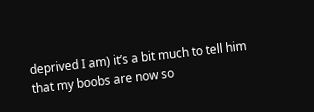deprived I am) it’s a bit much to tell him that my boobs are now so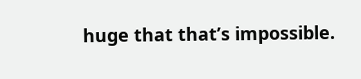huge that that’s impossible.